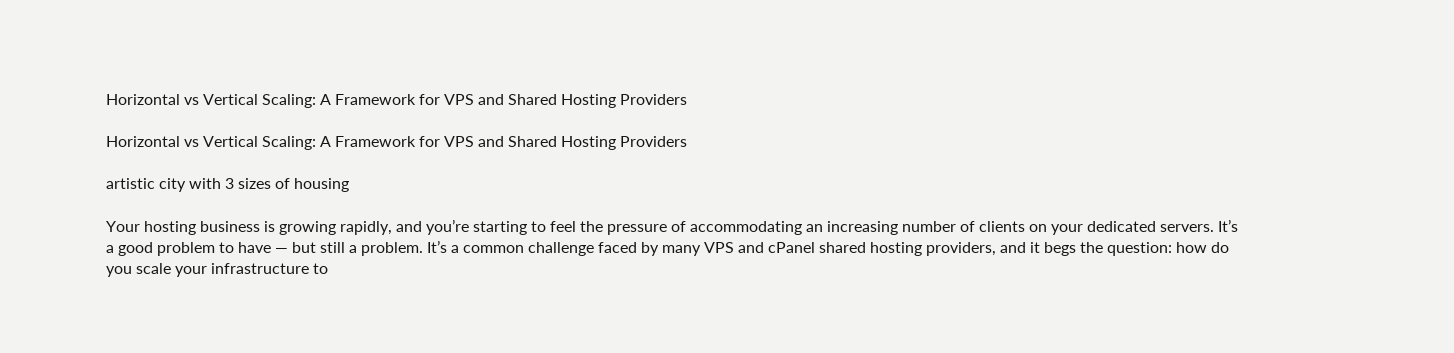Horizontal vs Vertical Scaling: A Framework for VPS and Shared Hosting Providers

Horizontal vs Vertical Scaling: A Framework for VPS and Shared Hosting Providers

artistic city with 3 sizes of housing

Your hosting business is growing rapidly, and you’re starting to feel the pressure of accommodating an increasing number of clients on your dedicated servers. It’s a good problem to have — but still a problem. It’s a common challenge faced by many VPS and cPanel shared hosting providers, and it begs the question: how do you scale your infrastructure to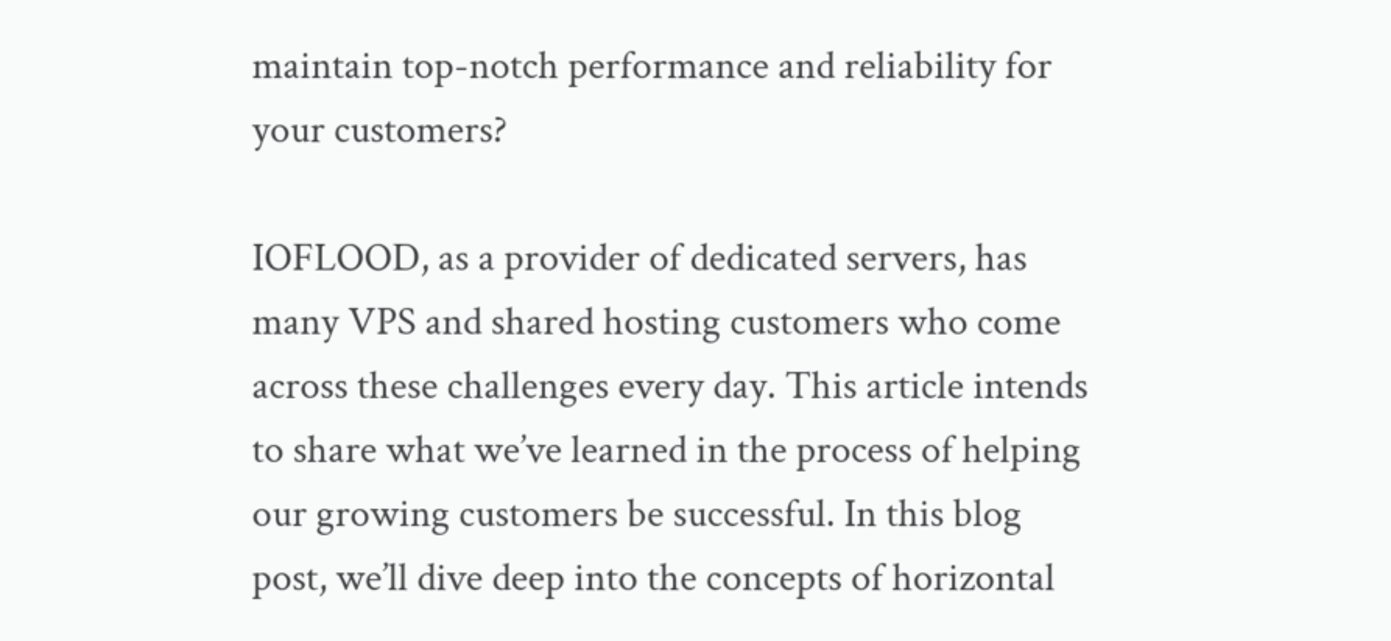maintain top-notch performance and reliability for your customers?

IOFLOOD, as a provider of dedicated servers, has many VPS and shared hosting customers who come across these challenges every day. This article intends to share what we’ve learned in the process of helping our growing customers be successful. In this blog post, we’ll dive deep into the concepts of horizontal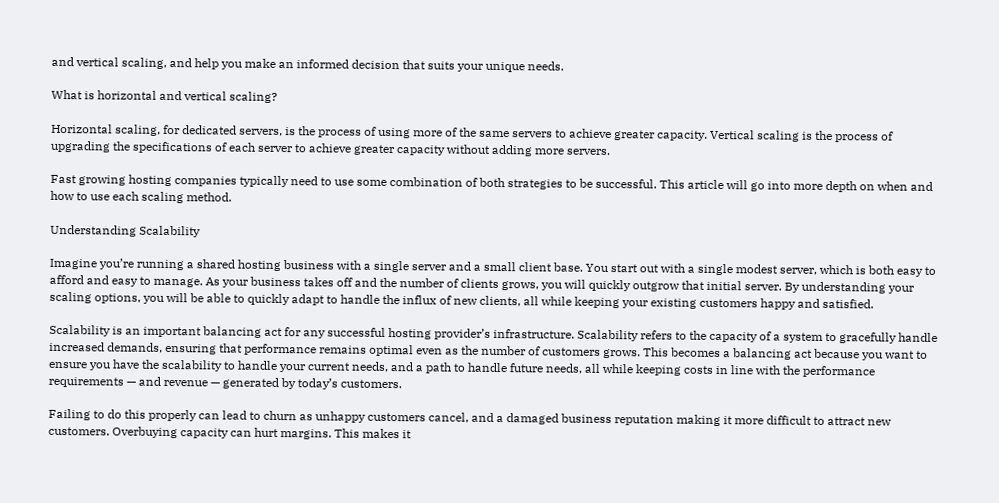and vertical scaling, and help you make an informed decision that suits your unique needs.

What is horizontal and vertical scaling?

Horizontal scaling, for dedicated servers, is the process of using more of the same servers to achieve greater capacity. Vertical scaling is the process of upgrading the specifications of each server to achieve greater capacity without adding more servers.

Fast growing hosting companies typically need to use some combination of both strategies to be successful. This article will go into more depth on when and how to use each scaling method.

Understanding Scalability

Imagine you’re running a shared hosting business with a single server and a small client base. You start out with a single modest server, which is both easy to afford and easy to manage. As your business takes off and the number of clients grows, you will quickly outgrow that initial server. By understanding your scaling options, you will be able to quickly adapt to handle the influx of new clients, all while keeping your existing customers happy and satisfied.

Scalability is an important balancing act for any successful hosting provider’s infrastructure. Scalability refers to the capacity of a system to gracefully handle increased demands, ensuring that performance remains optimal even as the number of customers grows. This becomes a balancing act because you want to ensure you have the scalability to handle your current needs, and a path to handle future needs, all while keeping costs in line with the performance requirements — and revenue — generated by today’s customers.

Failing to do this properly can lead to churn as unhappy customers cancel, and a damaged business reputation making it more difficult to attract new customers. Overbuying capacity can hurt margins. This makes it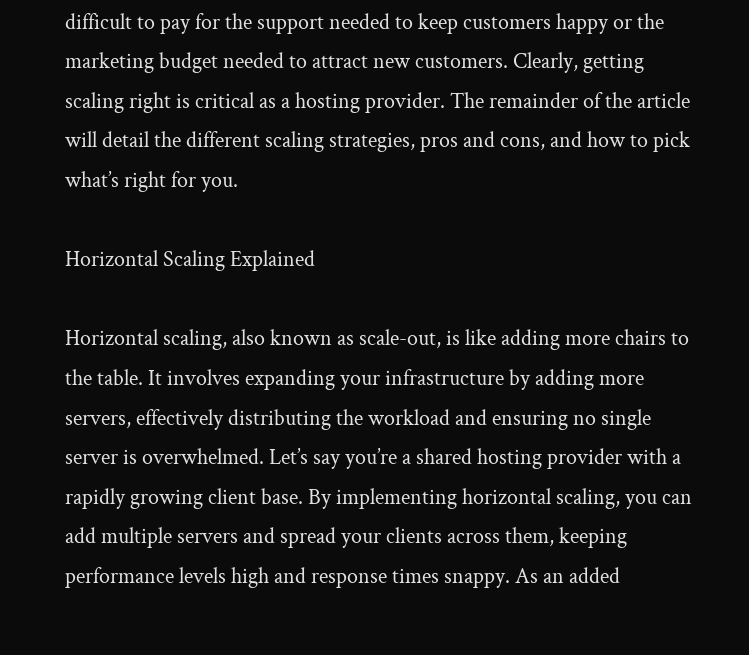difficult to pay for the support needed to keep customers happy or the marketing budget needed to attract new customers. Clearly, getting scaling right is critical as a hosting provider. The remainder of the article will detail the different scaling strategies, pros and cons, and how to pick what’s right for you.

Horizontal Scaling Explained

Horizontal scaling, also known as scale-out, is like adding more chairs to the table. It involves expanding your infrastructure by adding more servers, effectively distributing the workload and ensuring no single server is overwhelmed. Let’s say you’re a shared hosting provider with a rapidly growing client base. By implementing horizontal scaling, you can add multiple servers and spread your clients across them, keeping performance levels high and response times snappy. As an added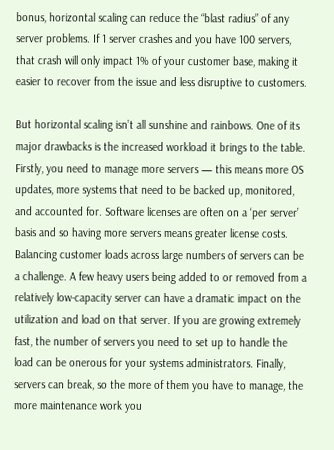bonus, horizontal scaling can reduce the “blast radius” of any server problems. If 1 server crashes and you have 100 servers, that crash will only impact 1% of your customer base, making it easier to recover from the issue and less disruptive to customers.

But horizontal scaling isn’t all sunshine and rainbows. One of its major drawbacks is the increased workload it brings to the table. Firstly, you need to manage more servers — this means more OS updates, more systems that need to be backed up, monitored, and accounted for. Software licenses are often on a ‘per server’ basis and so having more servers means greater license costs. Balancing customer loads across large numbers of servers can be a challenge. A few heavy users being added to or removed from a relatively low-capacity server can have a dramatic impact on the utilization and load on that server. If you are growing extremely fast, the number of servers you need to set up to handle the load can be onerous for your systems administrators. Finally, servers can break, so the more of them you have to manage, the more maintenance work you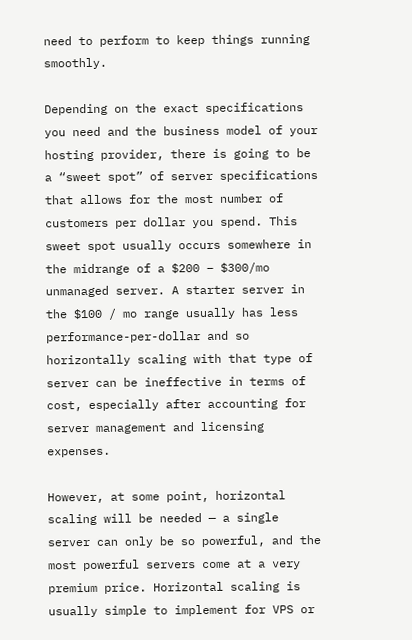need to perform to keep things running smoothly.

Depending on the exact specifications you need and the business model of your hosting provider, there is going to be a “sweet spot” of server specifications that allows for the most number of customers per dollar you spend. This sweet spot usually occurs somewhere in the midrange of a $200 – $300/mo unmanaged server. A starter server in the $100 / mo range usually has less performance-per-dollar and so horizontally scaling with that type of server can be ineffective in terms of cost, especially after accounting for server management and licensing expenses.

However, at some point, horizontal scaling will be needed — a single server can only be so powerful, and the most powerful servers come at a very premium price. Horizontal scaling is usually simple to implement for VPS or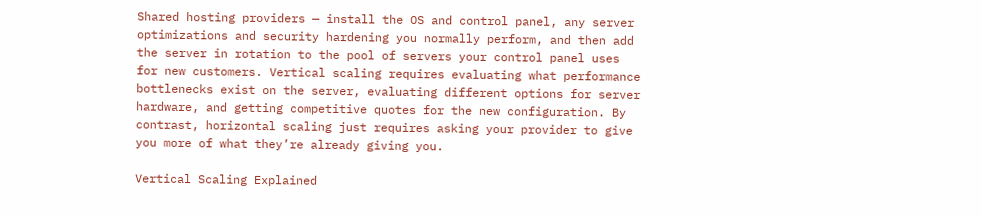Shared hosting providers — install the OS and control panel, any server optimizations and security hardening you normally perform, and then add the server in rotation to the pool of servers your control panel uses for new customers. Vertical scaling requires evaluating what performance bottlenecks exist on the server, evaluating different options for server hardware, and getting competitive quotes for the new configuration. By contrast, horizontal scaling just requires asking your provider to give you more of what they’re already giving you.

Vertical Scaling Explained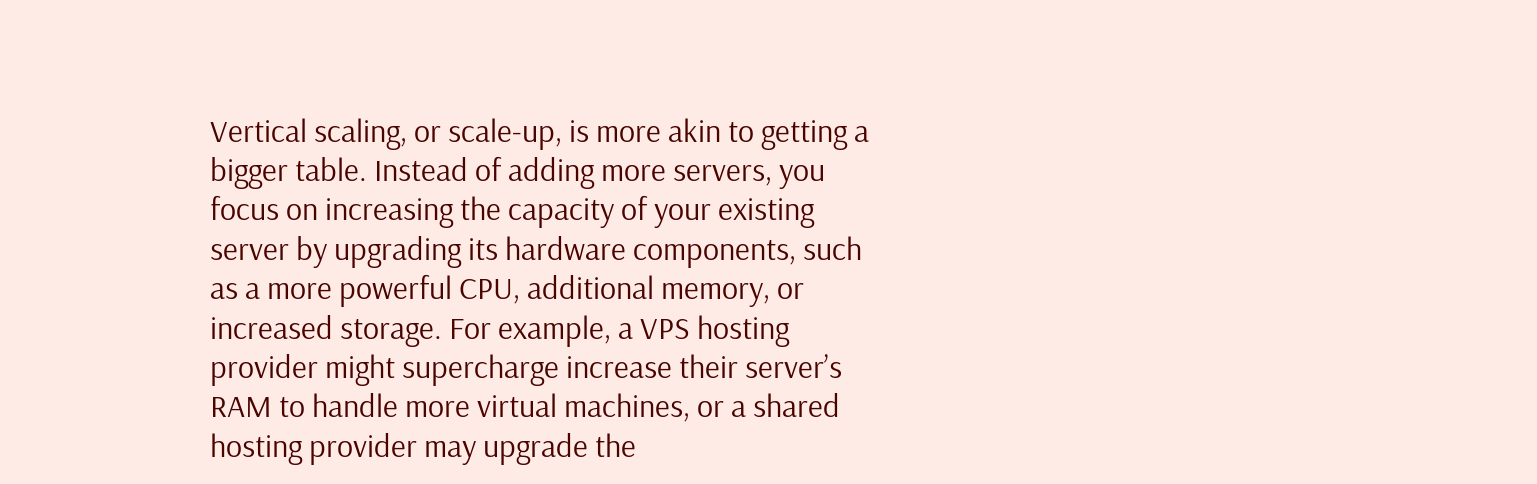Vertical scaling, or scale-up, is more akin to getting a bigger table. Instead of adding more servers, you focus on increasing the capacity of your existing server by upgrading its hardware components, such as a more powerful CPU, additional memory, or increased storage. For example, a VPS hosting provider might supercharge increase their server’s RAM to handle more virtual machines, or a shared hosting provider may upgrade the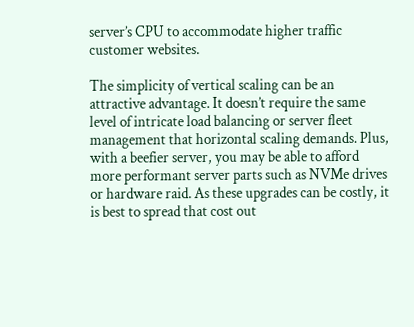server’s CPU to accommodate higher traffic customer websites.

The simplicity of vertical scaling can be an attractive advantage. It doesn’t require the same level of intricate load balancing or server fleet management that horizontal scaling demands. Plus, with a beefier server, you may be able to afford more performant server parts such as NVMe drives or hardware raid. As these upgrades can be costly, it is best to spread that cost out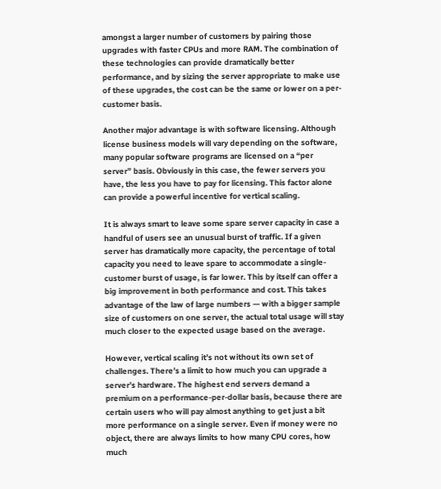amongst a larger number of customers by pairing those upgrades with faster CPUs and more RAM. The combination of these technologies can provide dramatically better performance, and by sizing the server appropriate to make use of these upgrades, the cost can be the same or lower on a per-customer basis.

Another major advantage is with software licensing. Although license business models will vary depending on the software, many popular software programs are licensed on a “per server” basis. Obviously in this case, the fewer servers you have, the less you have to pay for licensing. This factor alone can provide a powerful incentive for vertical scaling.

It is always smart to leave some spare server capacity in case a handful of users see an unusual burst of traffic. If a given server has dramatically more capacity, the percentage of total capacity you need to leave spare to accommodate a single-customer burst of usage, is far lower. This by itself can offer a big improvement in both performance and cost. This takes advantage of the law of large numbers — with a bigger sample size of customers on one server, the actual total usage will stay much closer to the expected usage based on the average.

However, vertical scaling it’s not without its own set of challenges. There’s a limit to how much you can upgrade a server’s hardware. The highest end servers demand a premium on a performance-per-dollar basis, because there are certain users who will pay almost anything to get just a bit more performance on a single server. Even if money were no object, there are always limits to how many CPU cores, how much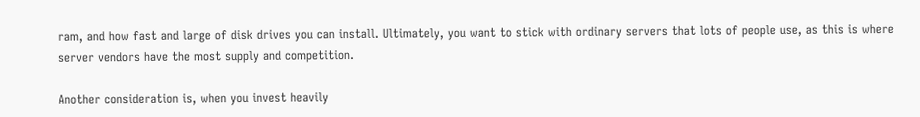ram, and how fast and large of disk drives you can install. Ultimately, you want to stick with ordinary servers that lots of people use, as this is where server vendors have the most supply and competition.

Another consideration is, when you invest heavily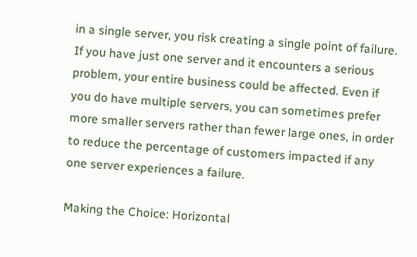in a single server, you risk creating a single point of failure. If you have just one server and it encounters a serious problem, your entire business could be affected. Even if you do have multiple servers, you can sometimes prefer more smaller servers rather than fewer large ones, in order to reduce the percentage of customers impacted if any one server experiences a failure.

Making the Choice: Horizontal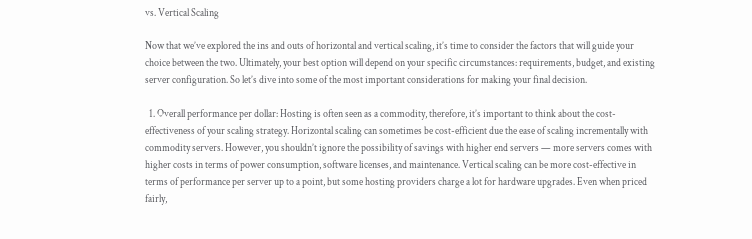vs. Vertical Scaling

Now that we’ve explored the ins and outs of horizontal and vertical scaling, it’s time to consider the factors that will guide your choice between the two. Ultimately, your best option will depend on your specific circumstances: requirements, budget, and existing server configuration. So let’s dive into some of the most important considerations for making your final decision.

  1. Overall performance per dollar: Hosting is often seen as a commodity, therefore, it’s important to think about the cost-effectiveness of your scaling strategy. Horizontal scaling can sometimes be cost-efficient due the ease of scaling incrementally with commodity servers. However, you shouldn’t ignore the possibility of savings with higher end servers — more servers comes with higher costs in terms of power consumption, software licenses, and maintenance. Vertical scaling can be more cost-effective in terms of performance per server up to a point, but some hosting providers charge a lot for hardware upgrades. Even when priced fairly,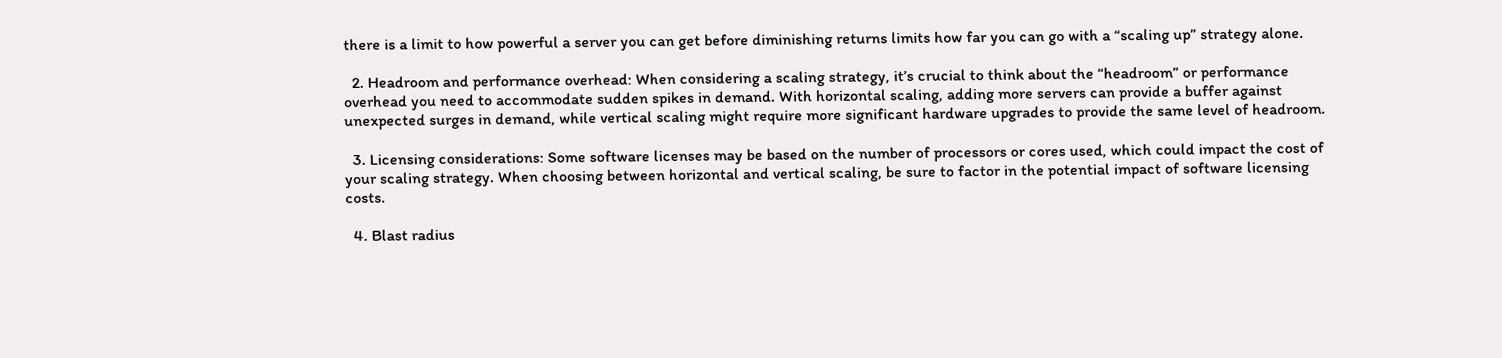there is a limit to how powerful a server you can get before diminishing returns limits how far you can go with a “scaling up” strategy alone.

  2. Headroom and performance overhead: When considering a scaling strategy, it’s crucial to think about the “headroom” or performance overhead you need to accommodate sudden spikes in demand. With horizontal scaling, adding more servers can provide a buffer against unexpected surges in demand, while vertical scaling might require more significant hardware upgrades to provide the same level of headroom.

  3. Licensing considerations: Some software licenses may be based on the number of processors or cores used, which could impact the cost of your scaling strategy. When choosing between horizontal and vertical scaling, be sure to factor in the potential impact of software licensing costs.

  4. Blast radius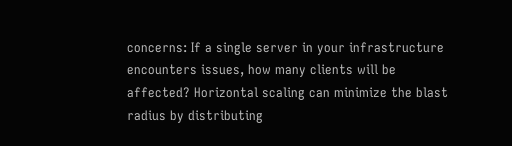concerns: If a single server in your infrastructure encounters issues, how many clients will be affected? Horizontal scaling can minimize the blast radius by distributing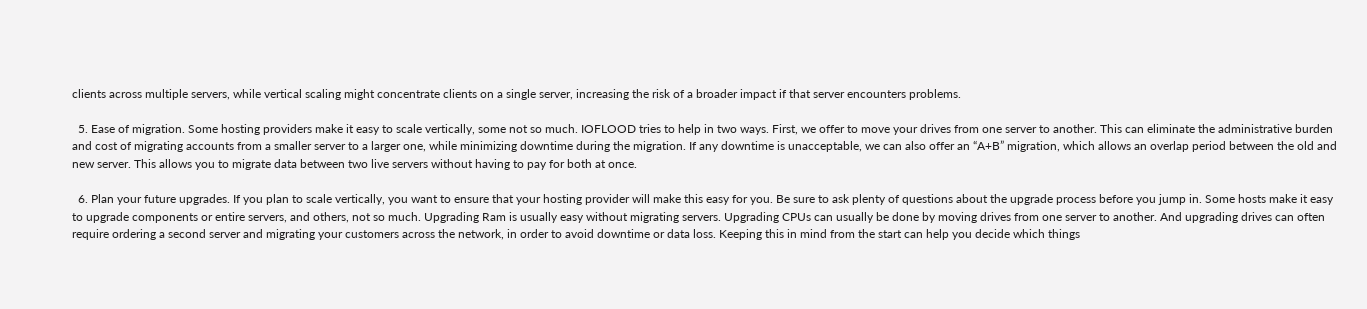clients across multiple servers, while vertical scaling might concentrate clients on a single server, increasing the risk of a broader impact if that server encounters problems.

  5. Ease of migration. Some hosting providers make it easy to scale vertically, some not so much. IOFLOOD tries to help in two ways. First, we offer to move your drives from one server to another. This can eliminate the administrative burden and cost of migrating accounts from a smaller server to a larger one, while minimizing downtime during the migration. If any downtime is unacceptable, we can also offer an “A+B” migration, which allows an overlap period between the old and new server. This allows you to migrate data between two live servers without having to pay for both at once.

  6. Plan your future upgrades. If you plan to scale vertically, you want to ensure that your hosting provider will make this easy for you. Be sure to ask plenty of questions about the upgrade process before you jump in. Some hosts make it easy to upgrade components or entire servers, and others, not so much. Upgrading Ram is usually easy without migrating servers. Upgrading CPUs can usually be done by moving drives from one server to another. And upgrading drives can often require ordering a second server and migrating your customers across the network, in order to avoid downtime or data loss. Keeping this in mind from the start can help you decide which things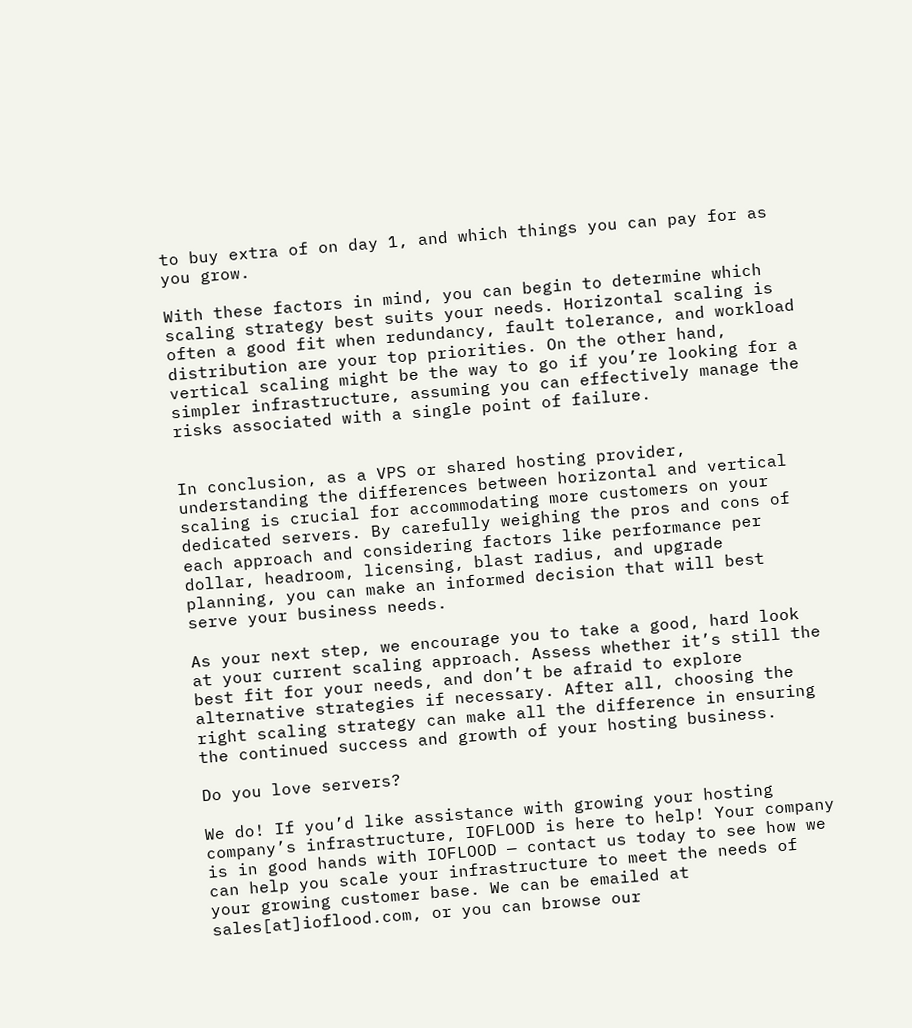to buy extra of on day 1, and which things you can pay for as you grow.

With these factors in mind, you can begin to determine which scaling strategy best suits your needs. Horizontal scaling is often a good fit when redundancy, fault tolerance, and workload distribution are your top priorities. On the other hand, vertical scaling might be the way to go if you’re looking for a simpler infrastructure, assuming you can effectively manage the risks associated with a single point of failure.


In conclusion, as a VPS or shared hosting provider, understanding the differences between horizontal and vertical scaling is crucial for accommodating more customers on your dedicated servers. By carefully weighing the pros and cons of each approach and considering factors like performance per dollar, headroom, licensing, blast radius, and upgrade planning, you can make an informed decision that will best serve your business needs.

As your next step, we encourage you to take a good, hard look at your current scaling approach. Assess whether it’s still the best fit for your needs, and don’t be afraid to explore alternative strategies if necessary. After all, choosing the right scaling strategy can make all the difference in ensuring the continued success and growth of your hosting business.

Do you love servers?

We do! If you’d like assistance with growing your hosting company’s infrastructure, IOFLOOD is here to help! Your company is in good hands with IOFLOOD — contact us today to see how we can help you scale your infrastructure to meet the needs of your growing customer base. We can be emailed at sales[at]ioflood.com, or you can browse our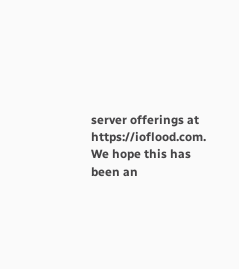server offerings at https://ioflood.com. We hope this has been an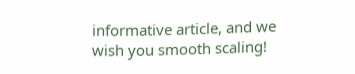informative article, and we wish you smooth scaling!